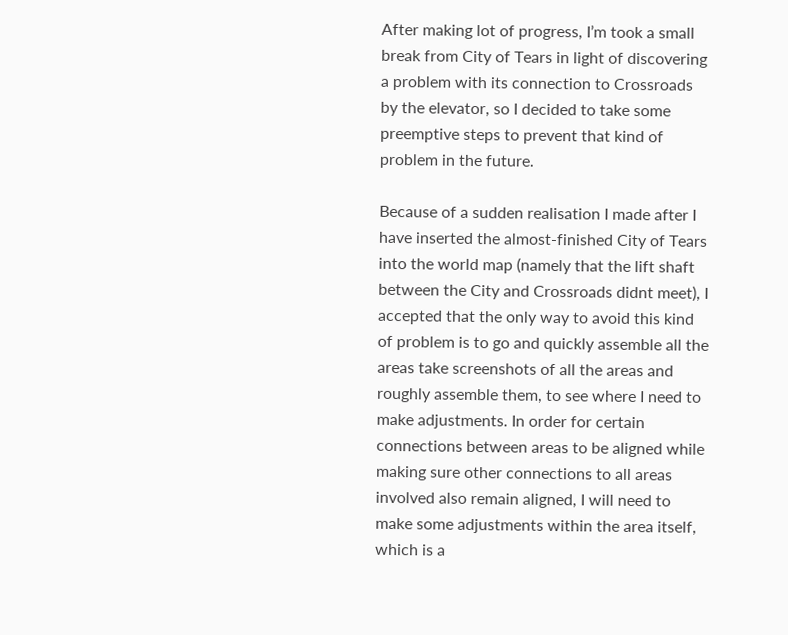After making lot of progress, I’m took a small break from City of Tears in light of discovering a problem with its connection to Crossroads by the elevator, so I decided to take some preemptive steps to prevent that kind of problem in the future.

Because of a sudden realisation I made after I have inserted the almost-finished City of Tears into the world map (namely that the lift shaft between the City and Crossroads didnt meet), I accepted that the only way to avoid this kind of problem is to go and quickly assemble all the areas take screenshots of all the areas and roughly assemble them, to see where I need to make adjustments. In order for certain connections between areas to be aligned while making sure other connections to all areas involved also remain aligned, I will need to make some adjustments within the area itself, which is a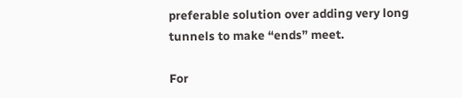preferable solution over adding very long tunnels to make “ends” meet.

For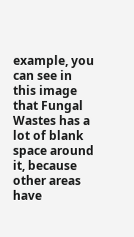example, you can see in this image that Fungal Wastes has a lot of blank space around it, because other areas have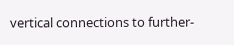vertical connections to further-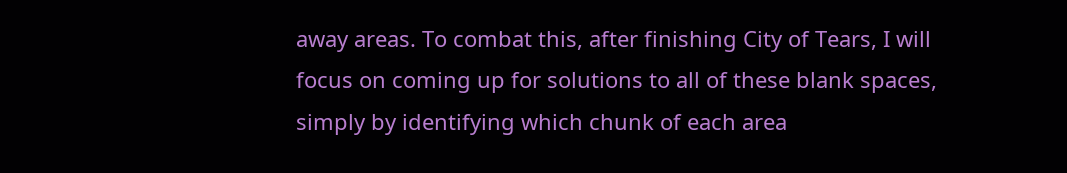away areas. To combat this, after finishing City of Tears, I will focus on coming up for solutions to all of these blank spaces, simply by identifying which chunk of each area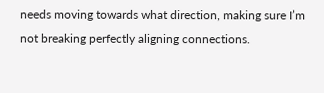needs moving towards what direction, making sure I’m not breaking perfectly aligning connections.